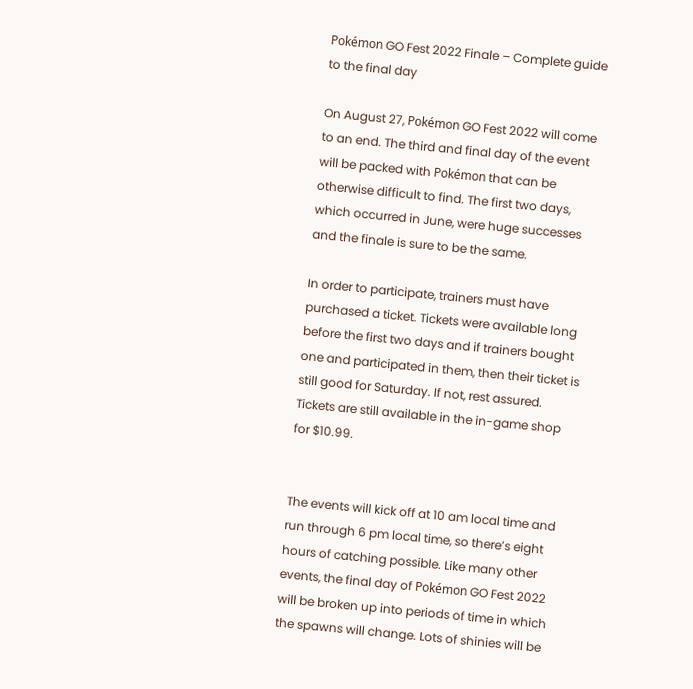Pokémon GO Fest 2022 Finale – Complete guide to the final day

On August 27, Pokémon GO Fest 2022 will come to an end. The third and final day of the event will be packed with Pokémon that can be otherwise difficult to find. The first two days, which occurred in June, were huge successes and the finale is sure to be the same.

In order to participate, trainers must have purchased a ticket. Tickets were available long before the first two days and if trainers bought one and participated in them, then their ticket is still good for Saturday. If not, rest assured. Tickets are still available in the in-game shop for $10.99.


The events will kick off at 10 am local time and run through 6 pm local time, so there’s eight hours of catching possible. Like many other events, the final day of Pokémon GO Fest 2022 will be broken up into periods of time in which the spawns will change. Lots of shinies will be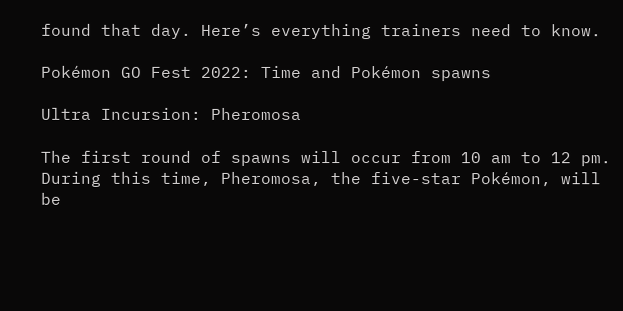found that day. Here’s everything trainers need to know.

Pokémon GO Fest 2022: Time and Pokémon spawns

Ultra Incursion: Pheromosa

The first round of spawns will occur from 10 am to 12 pm. During this time, Pheromosa, the five-star Pokémon, will be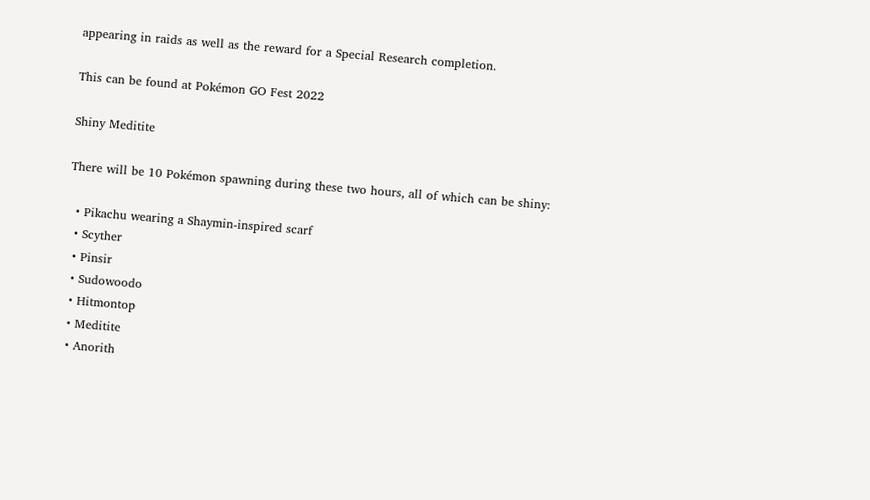appearing in raids as well as the reward for a Special Research completion.

This can be found at Pokémon GO Fest 2022

Shiny Meditite

There will be 10 Pokémon spawning during these two hours, all of which can be shiny:

  • Pikachu wearing a Shaymin-inspired scarf
  • Scyther
  • Pinsir
  • Sudowoodo
  • Hitmontop
  • Meditite
  • Anorith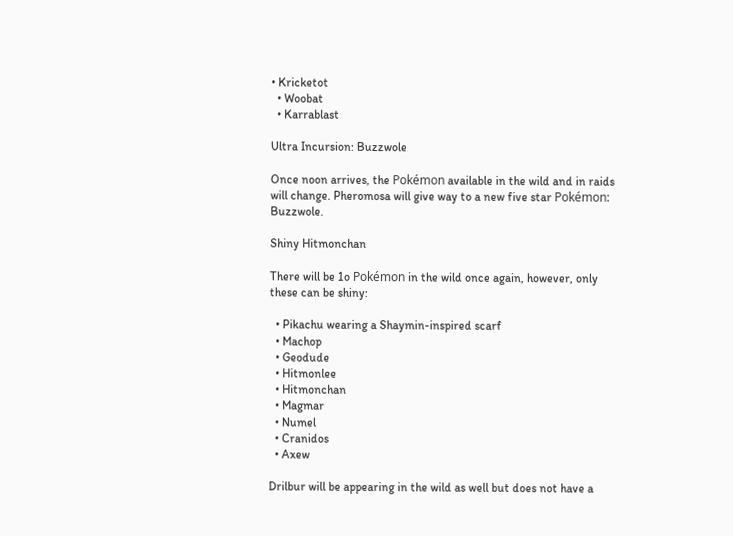• Kricketot
  • Woobat
  • Karrablast

Ultra Incursion: Buzzwole

Once noon arrives, the Pokémon available in the wild and in raids will change. Pheromosa will give way to a new five star Pokémon: Buzzwole.

Shiny Hitmonchan

There will be 1o Pokémon in the wild once again, however, only these can be shiny:

  • Pikachu wearing a Shaymin-inspired scarf
  • Machop
  • Geodude
  • Hitmonlee
  • Hitmonchan
  • Magmar
  • Numel
  • Cranidos
  • Axew

Drilbur will be appearing in the wild as well but does not have a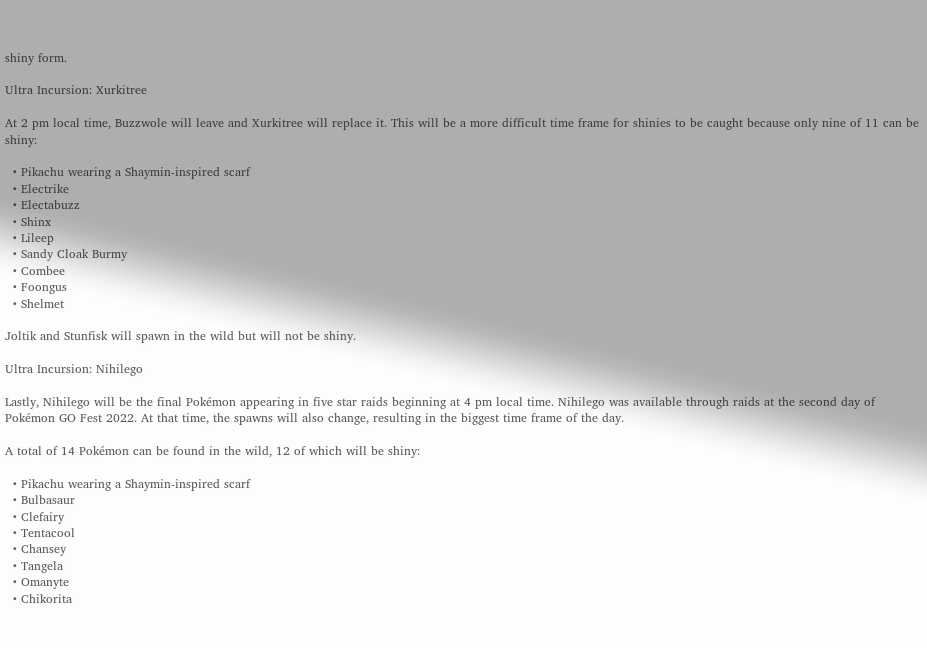shiny form.

Ultra Incursion: Xurkitree

At 2 pm local time, Buzzwole will leave and Xurkitree will replace it. This will be a more difficult time frame for shinies to be caught because only nine of 11 can be shiny:

  • Pikachu wearing a Shaymin-inspired scarf
  • Electrike
  • Electabuzz
  • Shinx
  • Lileep
  • Sandy Cloak Burmy
  • Combee
  • Foongus
  • Shelmet

Joltik and Stunfisk will spawn in the wild but will not be shiny.

Ultra Incursion: Nihilego

Lastly, Nihilego will be the final Pokémon appearing in five star raids beginning at 4 pm local time. Nihilego was available through raids at the second day of Pokémon GO Fest 2022. At that time, the spawns will also change, resulting in the biggest time frame of the day.

A total of 14 Pokémon can be found in the wild, 12 of which will be shiny:

  • Pikachu wearing a Shaymin-inspired scarf
  • Bulbasaur
  • Clefairy
  • Tentacool
  • Chansey
  • Tangela
  • Omanyte
  • Chikorita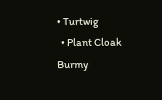• Turtwig
  • Plant Cloak Burmy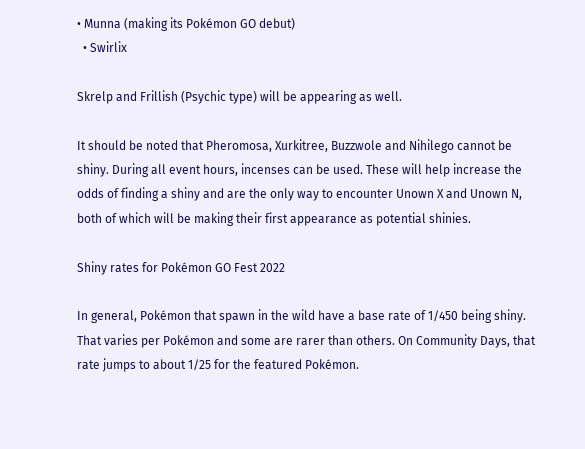• Munna (making its Pokémon GO debut)
  • Swirlix

Skrelp and Frillish (Psychic type) will be appearing as well.

It should be noted that Pheromosa, Xurkitree, Buzzwole and Nihilego cannot be shiny. During all event hours, incenses can be used. These will help increase the odds of finding a shiny and are the only way to encounter Unown X and Unown N, both of which will be making their first appearance as potential shinies.

Shiny rates for Pokémon GO Fest 2022

In general, Pokémon that spawn in the wild have a base rate of 1/450 being shiny. That varies per Pokémon and some are rarer than others. On Community Days, that rate jumps to about 1/25 for the featured Pokémon.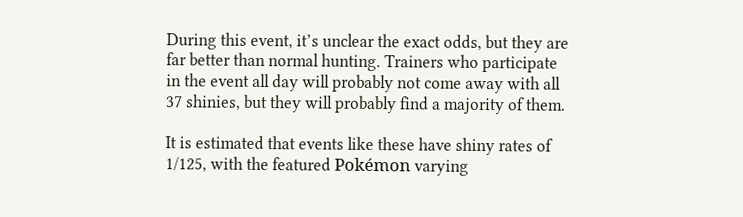During this event, it’s unclear the exact odds, but they are far better than normal hunting. Trainers who participate in the event all day will probably not come away with all 37 shinies, but they will probably find a majority of them.

It is estimated that events like these have shiny rates of 1/125, with the featured Pokémon varying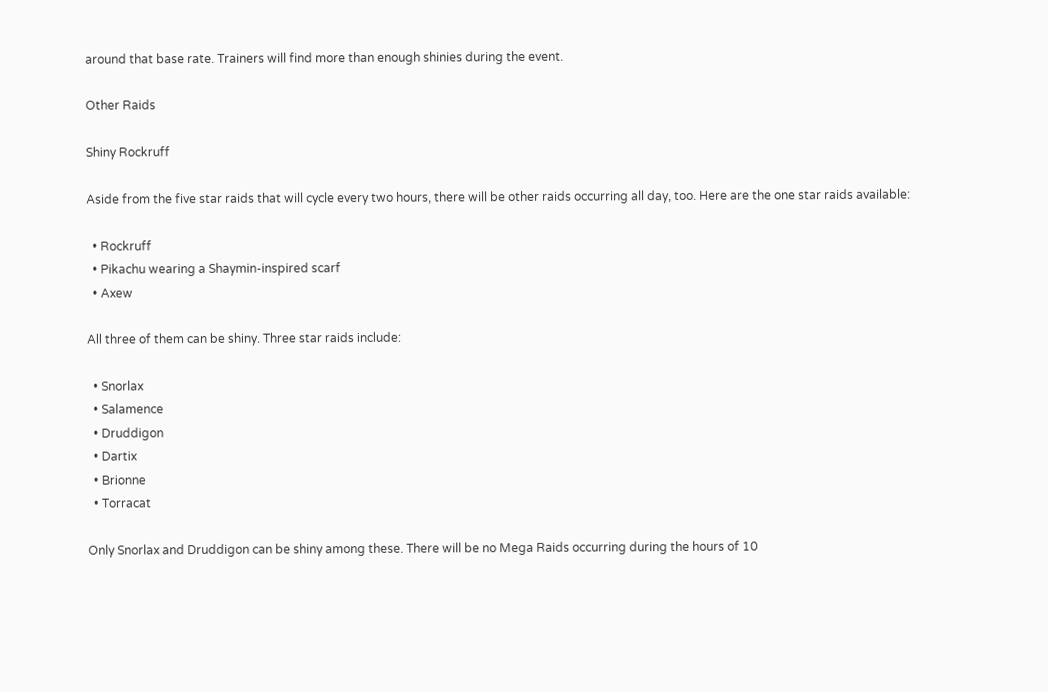around that base rate. Trainers will find more than enough shinies during the event.

Other Raids

Shiny Rockruff

Aside from the five star raids that will cycle every two hours, there will be other raids occurring all day, too. Here are the one star raids available:

  • Rockruff
  • Pikachu wearing a Shaymin-inspired scarf
  • Axew

All three of them can be shiny. Three star raids include:

  • Snorlax
  • Salamence
  • Druddigon
  • Dartix
  • Brionne
  • Torracat

Only Snorlax and Druddigon can be shiny among these. There will be no Mega Raids occurring during the hours of 10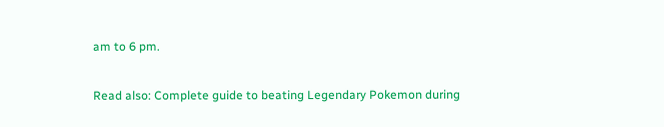am to 6 pm.

Read also: Complete guide to beating Legendary Pokemon during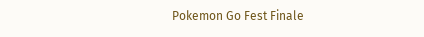Pokemon Go Fest Finale